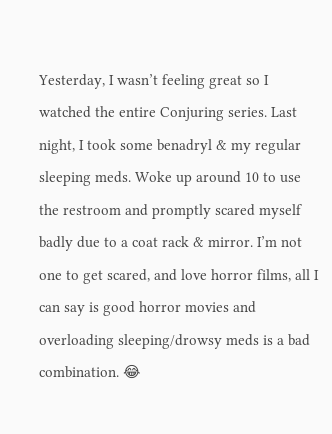Yesterday, I wasn’t feeling great so I watched the entire Conjuring series. Last night, I took some benadryl & my regular sleeping meds. Woke up around 10 to use the restroom and promptly scared myself badly due to a coat rack & mirror. I’m not one to get scared, and love horror films, all I can say is good horror movies and overloading sleeping/drowsy meds is a bad combination. 😂